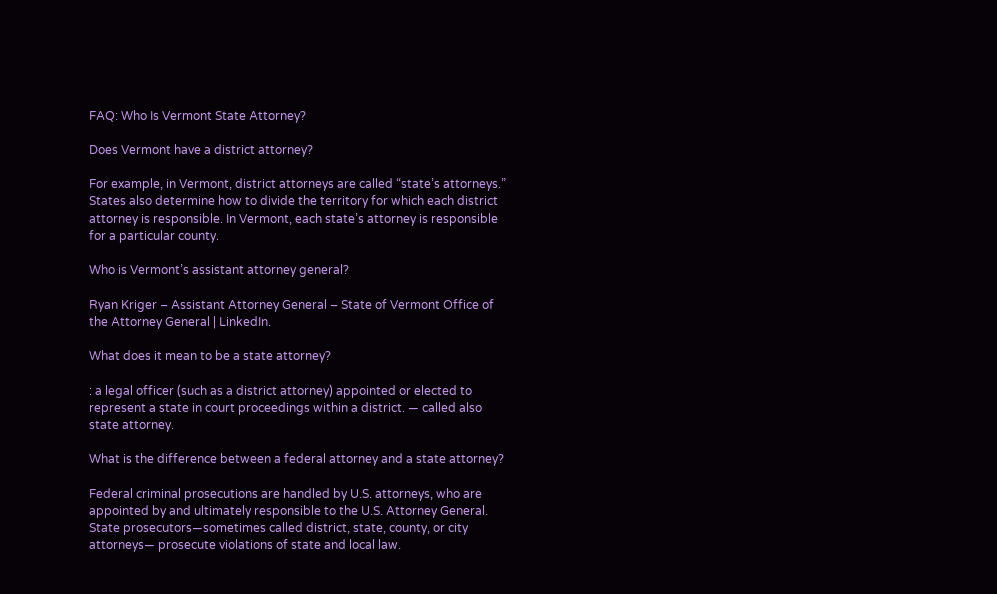FAQ: Who Is Vermont State Attorney?

Does Vermont have a district attorney?

For example, in Vermont, district attorneys are called “state’s attorneys.” States also determine how to divide the territory for which each district attorney is responsible. In Vermont, each state’s attorney is responsible for a particular county.

Who is Vermont’s assistant attorney general?

Ryan Kriger – Assistant Attorney General – State of Vermont Office of the Attorney General | LinkedIn.

What does it mean to be a state attorney?

: a legal officer (such as a district attorney) appointed or elected to represent a state in court proceedings within a district. — called also state attorney.

What is the difference between a federal attorney and a state attorney?

Federal criminal prosecutions are handled by U.S. attorneys, who are appointed by and ultimately responsible to the U.S. Attorney General. State prosecutors—sometimes called district, state, county, or city attorneys— prosecute violations of state and local law.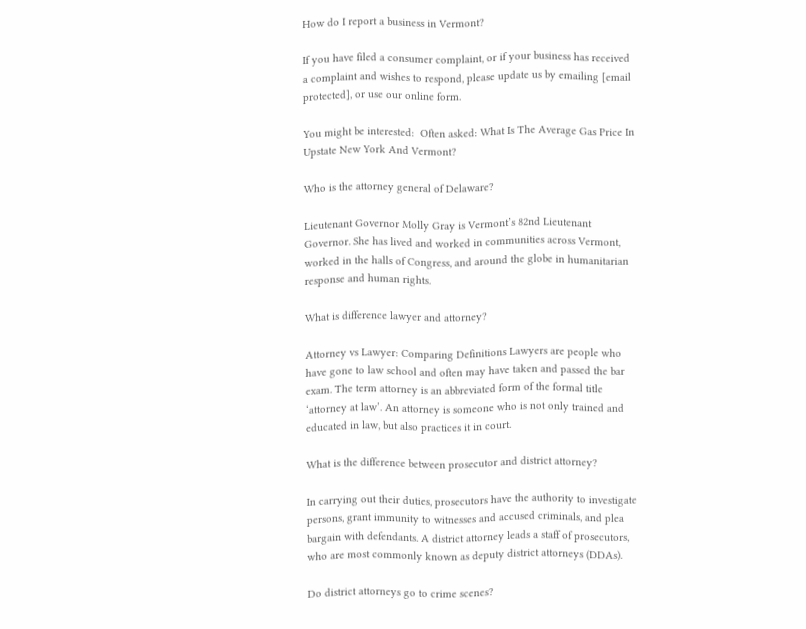How do I report a business in Vermont?

If you have filed a consumer complaint, or if your business has received a complaint and wishes to respond, please update us by emailing [email protected], or use our online form.

You might be interested:  Often asked: What Is The Average Gas Price In Upstate New York And Vermont?

Who is the attorney general of Delaware?

Lieutenant Governor Molly Gray is Vermont’s 82nd Lieutenant Governor. She has lived and worked in communities across Vermont, worked in the halls of Congress, and around the globe in humanitarian response and human rights.

What is difference lawyer and attorney?

Attorney vs Lawyer: Comparing Definitions Lawyers are people who have gone to law school and often may have taken and passed the bar exam. The term attorney is an abbreviated form of the formal title ‘attorney at law’. An attorney is someone who is not only trained and educated in law, but also practices it in court.

What is the difference between prosecutor and district attorney?

In carrying out their duties, prosecutors have the authority to investigate persons, grant immunity to witnesses and accused criminals, and plea bargain with defendants. A district attorney leads a staff of prosecutors, who are most commonly known as deputy district attorneys (DDAs).

Do district attorneys go to crime scenes?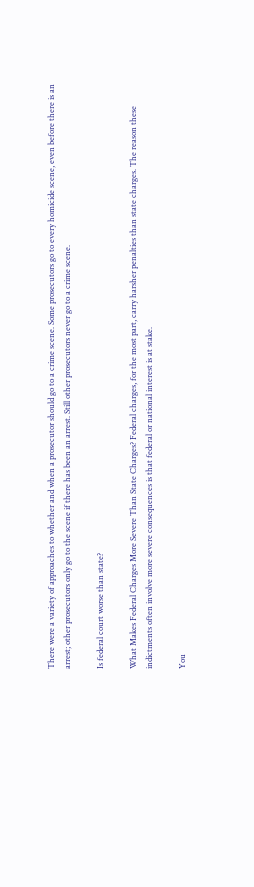There were a variety of approaches to whether and when a prosecutor should go to a crime scene. Some prosecutors go to every homicide scene, even before there is an arrest; other prosecutors only go to the scene if there has been an arrest. Still other prosecutors never go to a crime scene.

Is federal court worse than state?

What Makes Federal Charges More Severe Than State Charges? Federal charges, for the most part, carry harsher penalties than state charges. The reason these indictments often involve more severe consequences is that federal or national interest is at stake.

You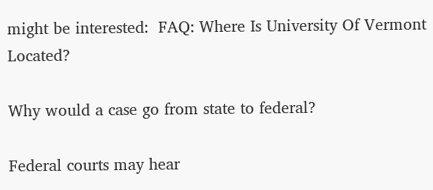might be interested:  FAQ: Where Is University Of Vermont Located?

Why would a case go from state to federal?

Federal courts may hear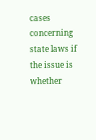cases concerning state laws if the issue is whether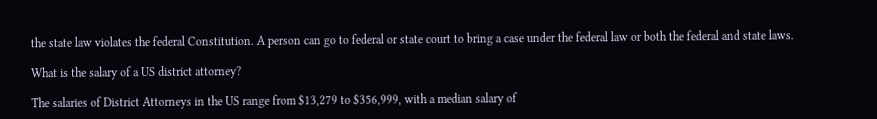the state law violates the federal Constitution. A person can go to federal or state court to bring a case under the federal law or both the federal and state laws.

What is the salary of a US district attorney?

The salaries of District Attorneys in the US range from $13,279 to $356,999, with a median salary of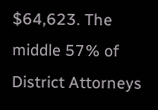$64,623. The middle 57% of District Attorneys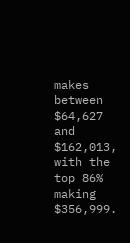makes between $64,627 and $162,013, with the top 86% making $356,999.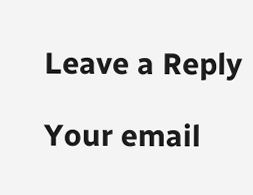Leave a Reply

Your email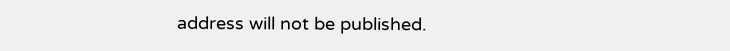address will not be published.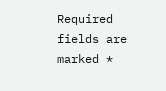Required fields are marked *